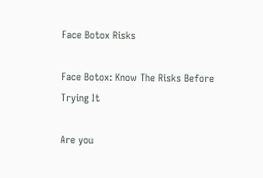Face Botox Risks

Face Botox: Know The Risks Before Trying It

Are you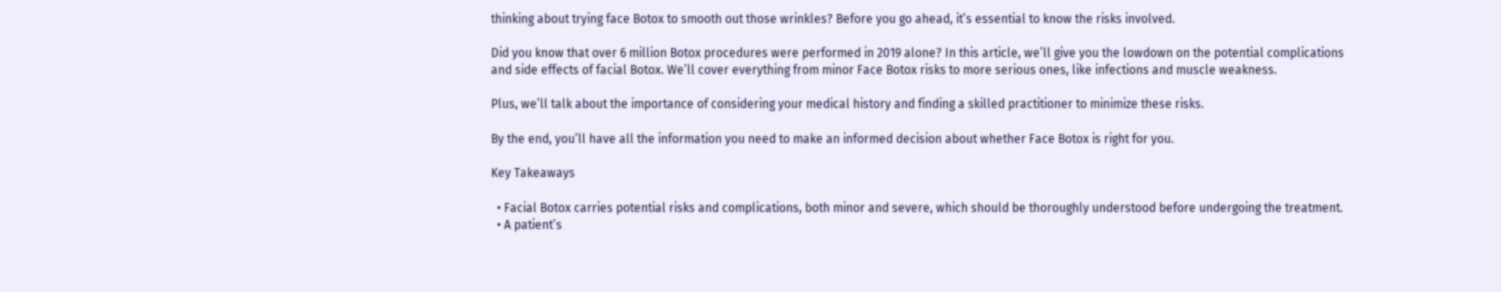thinking about trying face Botox to smooth out those wrinkles? Before you go ahead, it’s essential to know the risks involved.

Did you know that over 6 million Botox procedures were performed in 2019 alone? In this article, we’ll give you the lowdown on the potential complications and side effects of facial Botox. We’ll cover everything from minor Face Botox risks to more serious ones, like infections and muscle weakness.

Plus, we’ll talk about the importance of considering your medical history and finding a skilled practitioner to minimize these risks.

By the end, you’ll have all the information you need to make an informed decision about whether Face Botox is right for you.

Key Takeaways

  • Facial Botox carries potential risks and complications, both minor and severe, which should be thoroughly understood before undergoing the treatment.
  • A patient’s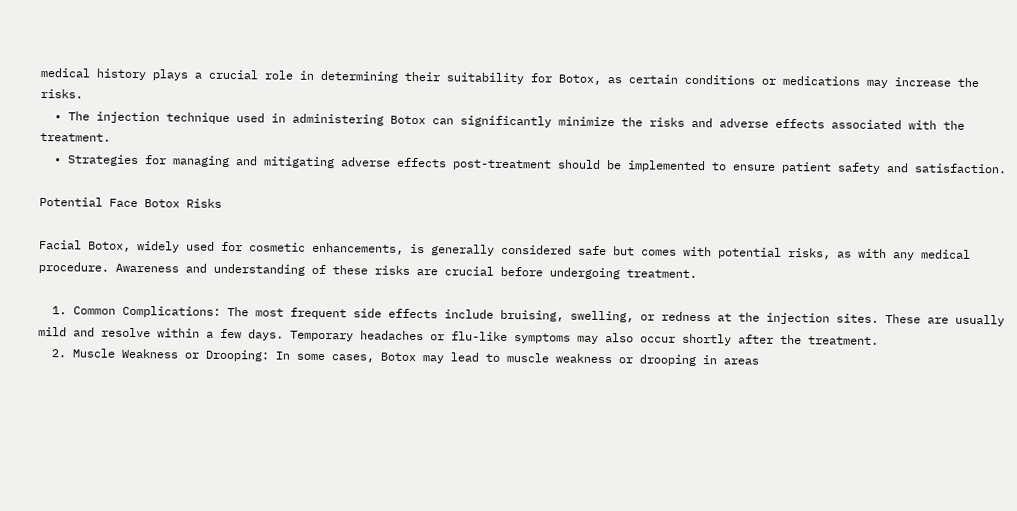medical history plays a crucial role in determining their suitability for Botox, as certain conditions or medications may increase the risks.
  • The injection technique used in administering Botox can significantly minimize the risks and adverse effects associated with the treatment.
  • Strategies for managing and mitigating adverse effects post-treatment should be implemented to ensure patient safety and satisfaction.

Potential Face Botox Risks

Facial Botox, widely used for cosmetic enhancements, is generally considered safe but comes with potential risks, as with any medical procedure. Awareness and understanding of these risks are crucial before undergoing treatment.

  1. Common Complications: The most frequent side effects include bruising, swelling, or redness at the injection sites. These are usually mild and resolve within a few days. Temporary headaches or flu-like symptoms may also occur shortly after the treatment.
  2. Muscle Weakness or Drooping: In some cases, Botox may lead to muscle weakness or drooping in areas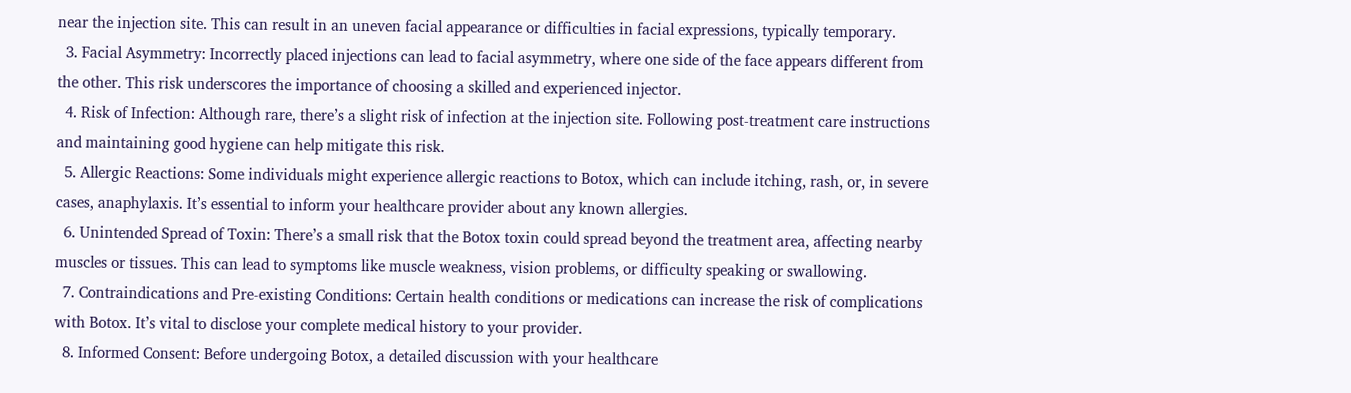near the injection site. This can result in an uneven facial appearance or difficulties in facial expressions, typically temporary.
  3. Facial Asymmetry: Incorrectly placed injections can lead to facial asymmetry, where one side of the face appears different from the other. This risk underscores the importance of choosing a skilled and experienced injector.
  4. Risk of Infection: Although rare, there’s a slight risk of infection at the injection site. Following post-treatment care instructions and maintaining good hygiene can help mitigate this risk.
  5. Allergic Reactions: Some individuals might experience allergic reactions to Botox, which can include itching, rash, or, in severe cases, anaphylaxis. It’s essential to inform your healthcare provider about any known allergies.
  6. Unintended Spread of Toxin: There’s a small risk that the Botox toxin could spread beyond the treatment area, affecting nearby muscles or tissues. This can lead to symptoms like muscle weakness, vision problems, or difficulty speaking or swallowing.
  7. Contraindications and Pre-existing Conditions: Certain health conditions or medications can increase the risk of complications with Botox. It’s vital to disclose your complete medical history to your provider.
  8. Informed Consent: Before undergoing Botox, a detailed discussion with your healthcare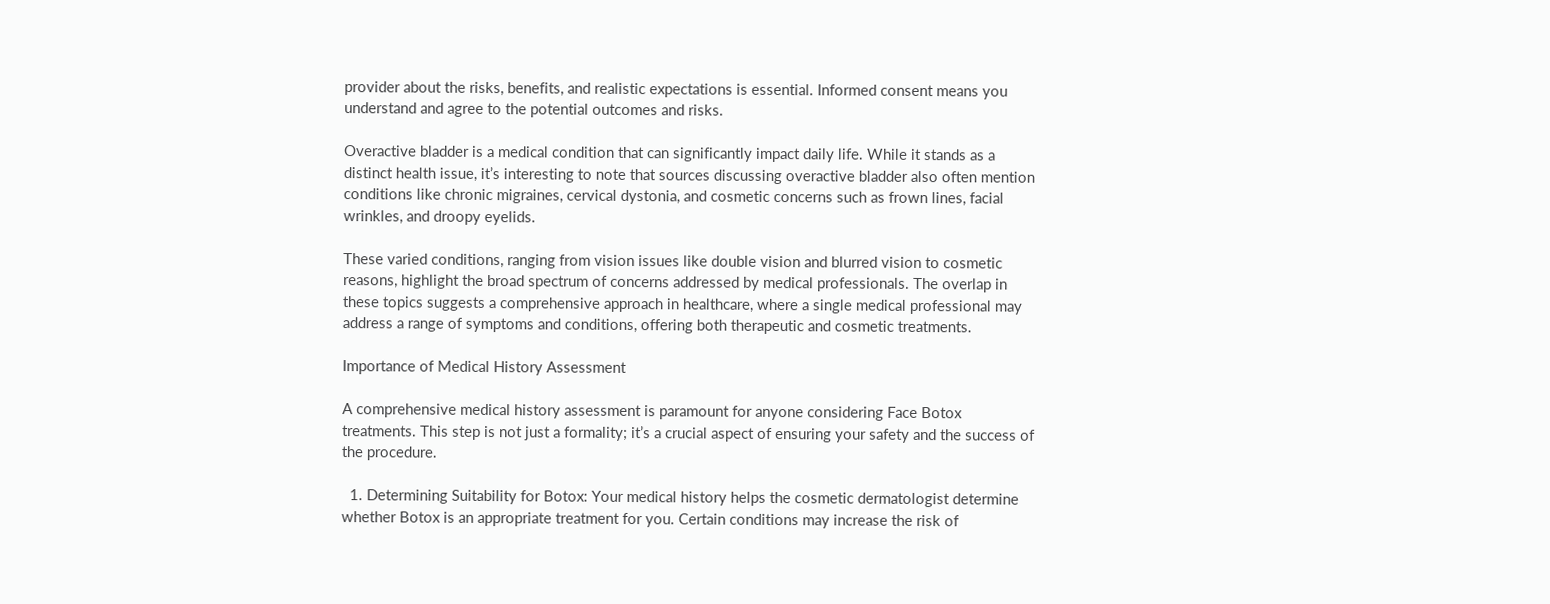provider about the risks, benefits, and realistic expectations is essential. Informed consent means you understand and agree to the potential outcomes and risks.

Overactive bladder is a medical condition that can significantly impact daily life. While it stands as a distinct health issue, it’s interesting to note that sources discussing overactive bladder also often mention conditions like chronic migraines, cervical dystonia, and cosmetic concerns such as frown lines, facial wrinkles, and droopy eyelids.

These varied conditions, ranging from vision issues like double vision and blurred vision to cosmetic reasons, highlight the broad spectrum of concerns addressed by medical professionals. The overlap in these topics suggests a comprehensive approach in healthcare, where a single medical professional may address a range of symptoms and conditions, offering both therapeutic and cosmetic treatments.

Importance of Medical History Assessment

A comprehensive medical history assessment is paramount for anyone considering Face Botox treatments. This step is not just a formality; it’s a crucial aspect of ensuring your safety and the success of the procedure.

  1. Determining Suitability for Botox: Your medical history helps the cosmetic dermatologist determine whether Botox is an appropriate treatment for you. Certain conditions may increase the risk of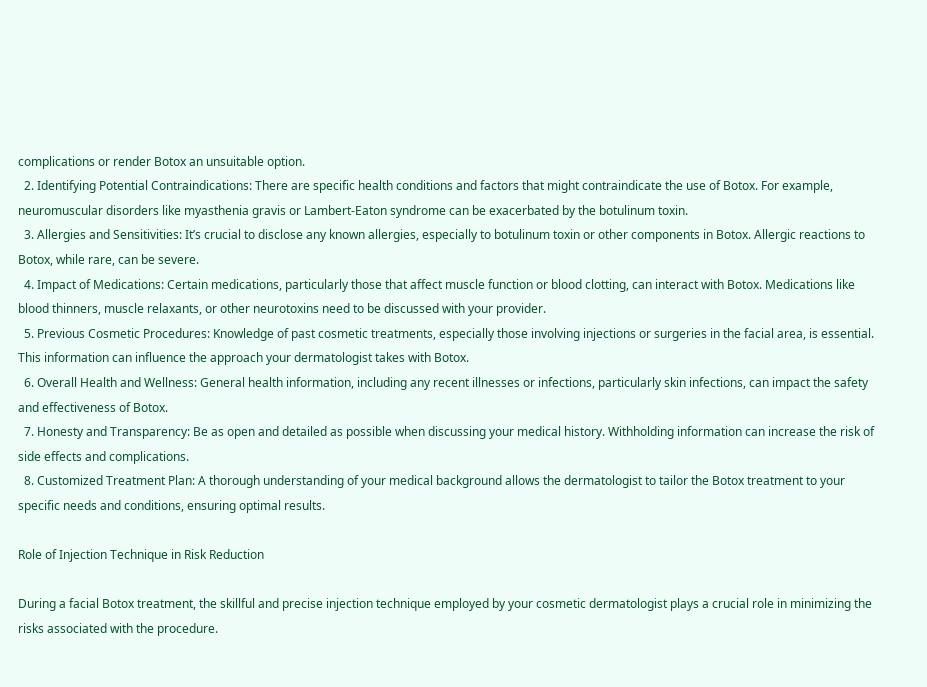complications or render Botox an unsuitable option.
  2. Identifying Potential Contraindications: There are specific health conditions and factors that might contraindicate the use of Botox. For example, neuromuscular disorders like myasthenia gravis or Lambert-Eaton syndrome can be exacerbated by the botulinum toxin.
  3. Allergies and Sensitivities: It’s crucial to disclose any known allergies, especially to botulinum toxin or other components in Botox. Allergic reactions to Botox, while rare, can be severe.
  4. Impact of Medications: Certain medications, particularly those that affect muscle function or blood clotting, can interact with Botox. Medications like blood thinners, muscle relaxants, or other neurotoxins need to be discussed with your provider.
  5. Previous Cosmetic Procedures: Knowledge of past cosmetic treatments, especially those involving injections or surgeries in the facial area, is essential. This information can influence the approach your dermatologist takes with Botox.
  6. Overall Health and Wellness: General health information, including any recent illnesses or infections, particularly skin infections, can impact the safety and effectiveness of Botox.
  7. Honesty and Transparency: Be as open and detailed as possible when discussing your medical history. Withholding information can increase the risk of side effects and complications.
  8. Customized Treatment Plan: A thorough understanding of your medical background allows the dermatologist to tailor the Botox treatment to your specific needs and conditions, ensuring optimal results.

Role of Injection Technique in Risk Reduction

During a facial Botox treatment, the skillful and precise injection technique employed by your cosmetic dermatologist plays a crucial role in minimizing the risks associated with the procedure.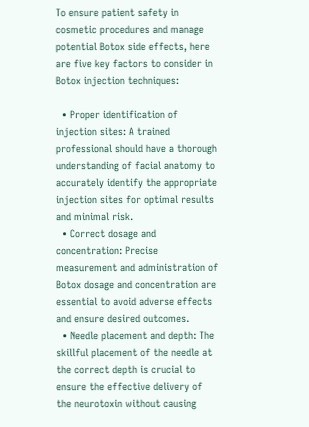To ensure patient safety in cosmetic procedures and manage potential Botox side effects, here are five key factors to consider in Botox injection techniques:

  • Proper identification of injection sites: A trained professional should have a thorough understanding of facial anatomy to accurately identify the appropriate injection sites for optimal results and minimal risk.
  • Correct dosage and concentration: Precise measurement and administration of Botox dosage and concentration are essential to avoid adverse effects and ensure desired outcomes.
  • Needle placement and depth: The skillful placement of the needle at the correct depth is crucial to ensure the effective delivery of the neurotoxin without causing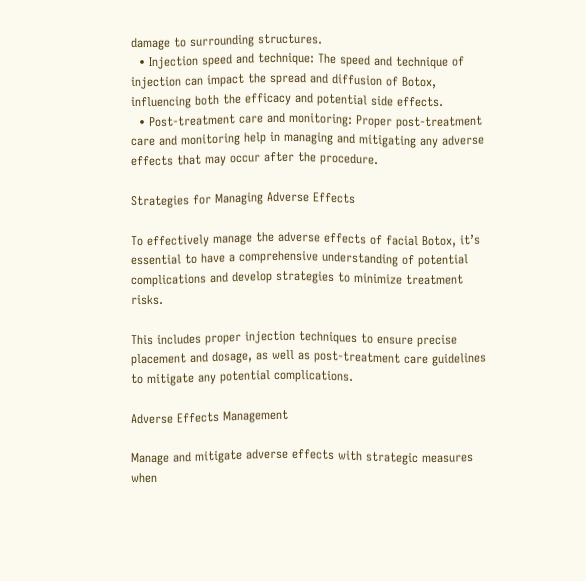damage to surrounding structures.
  • Injection speed and technique: The speed and technique of injection can impact the spread and diffusion of Botox, influencing both the efficacy and potential side effects.
  • Post-treatment care and monitoring: Proper post-treatment care and monitoring help in managing and mitigating any adverse effects that may occur after the procedure.

Strategies for Managing Adverse Effects

To effectively manage the adverse effects of facial Botox, it’s essential to have a comprehensive understanding of potential complications and develop strategies to minimize treatment risks.

This includes proper injection techniques to ensure precise placement and dosage, as well as post-treatment care guidelines to mitigate any potential complications.

Adverse Effects Management

Manage and mitigate adverse effects with strategic measures when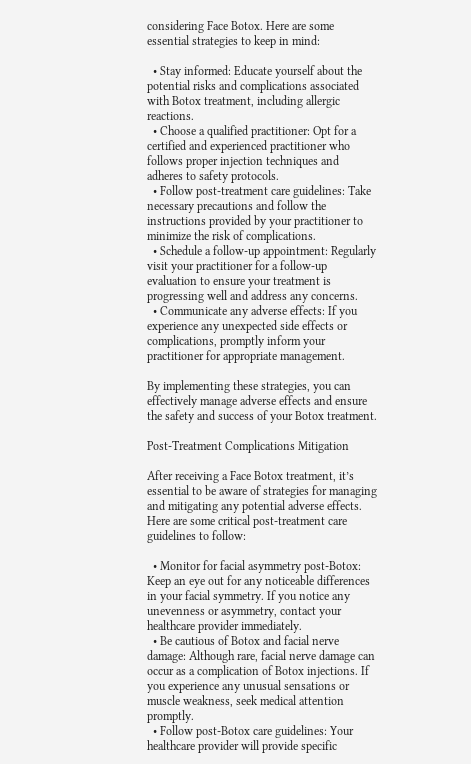considering Face Botox. Here are some essential strategies to keep in mind:

  • Stay informed: Educate yourself about the potential risks and complications associated with Botox treatment, including allergic reactions.
  • Choose a qualified practitioner: Opt for a certified and experienced practitioner who follows proper injection techniques and adheres to safety protocols.
  • Follow post-treatment care guidelines: Take necessary precautions and follow the instructions provided by your practitioner to minimize the risk of complications.
  • Schedule a follow-up appointment: Regularly visit your practitioner for a follow-up evaluation to ensure your treatment is progressing well and address any concerns.
  • Communicate any adverse effects: If you experience any unexpected side effects or complications, promptly inform your practitioner for appropriate management.

By implementing these strategies, you can effectively manage adverse effects and ensure the safety and success of your Botox treatment.

Post-Treatment Complications Mitigation

After receiving a Face Botox treatment, it’s essential to be aware of strategies for managing and mitigating any potential adverse effects. Here are some critical post-treatment care guidelines to follow:

  • Monitor for facial asymmetry post-Botox: Keep an eye out for any noticeable differences in your facial symmetry. If you notice any unevenness or asymmetry, contact your healthcare provider immediately.
  • Be cautious of Botox and facial nerve damage: Although rare, facial nerve damage can occur as a complication of Botox injections. If you experience any unusual sensations or muscle weakness, seek medical attention promptly.
  • Follow post-Botox care guidelines: Your healthcare provider will provide specific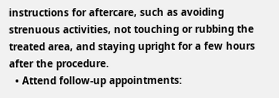instructions for aftercare, such as avoiding strenuous activities, not touching or rubbing the treated area, and staying upright for a few hours after the procedure.
  • Attend follow-up appointments: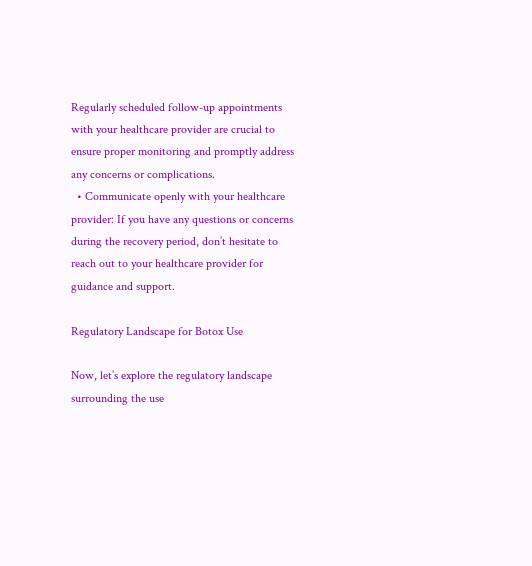Regularly scheduled follow-up appointments with your healthcare provider are crucial to ensure proper monitoring and promptly address any concerns or complications.
  • Communicate openly with your healthcare provider: If you have any questions or concerns during the recovery period, don’t hesitate to reach out to your healthcare provider for guidance and support.

Regulatory Landscape for Botox Use

Now, let’s explore the regulatory landscape surrounding the use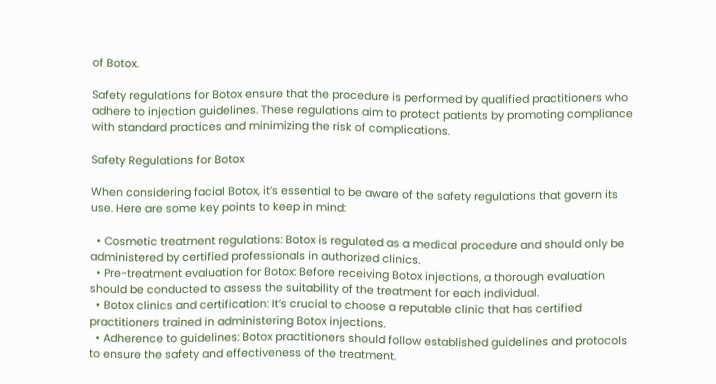of Botox.

Safety regulations for Botox ensure that the procedure is performed by qualified practitioners who adhere to injection guidelines. These regulations aim to protect patients by promoting compliance with standard practices and minimizing the risk of complications.

Safety Regulations for Botox

When considering facial Botox, it’s essential to be aware of the safety regulations that govern its use. Here are some key points to keep in mind:

  • Cosmetic treatment regulations: Botox is regulated as a medical procedure and should only be administered by certified professionals in authorized clinics.
  • Pre-treatment evaluation for Botox: Before receiving Botox injections, a thorough evaluation should be conducted to assess the suitability of the treatment for each individual.
  • Botox clinics and certification: It’s crucial to choose a reputable clinic that has certified practitioners trained in administering Botox injections.
  • Adherence to guidelines: Botox practitioners should follow established guidelines and protocols to ensure the safety and effectiveness of the treatment.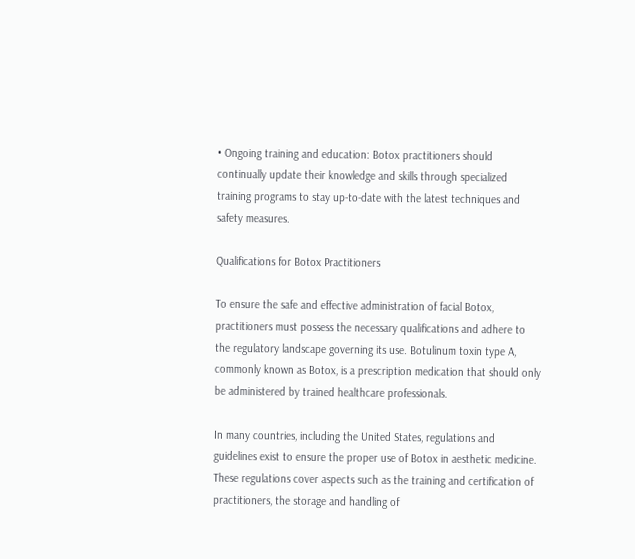• Ongoing training and education: Botox practitioners should continually update their knowledge and skills through specialized training programs to stay up-to-date with the latest techniques and safety measures.

Qualifications for Botox Practitioners

To ensure the safe and effective administration of facial Botox, practitioners must possess the necessary qualifications and adhere to the regulatory landscape governing its use. Botulinum toxin type A, commonly known as Botox, is a prescription medication that should only be administered by trained healthcare professionals.

In many countries, including the United States, regulations and guidelines exist to ensure the proper use of Botox in aesthetic medicine. These regulations cover aspects such as the training and certification of practitioners, the storage and handling of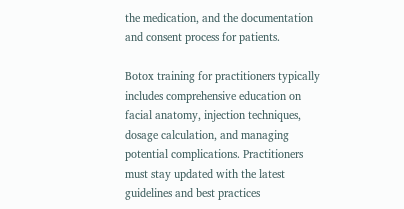the medication, and the documentation and consent process for patients.

Botox training for practitioners typically includes comprehensive education on facial anatomy, injection techniques, dosage calculation, and managing potential complications. Practitioners must stay updated with the latest guidelines and best practices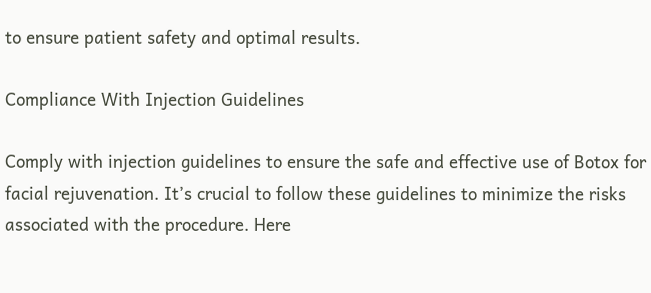to ensure patient safety and optimal results.

Compliance With Injection Guidelines

Comply with injection guidelines to ensure the safe and effective use of Botox for facial rejuvenation. It’s crucial to follow these guidelines to minimize the risks associated with the procedure. Here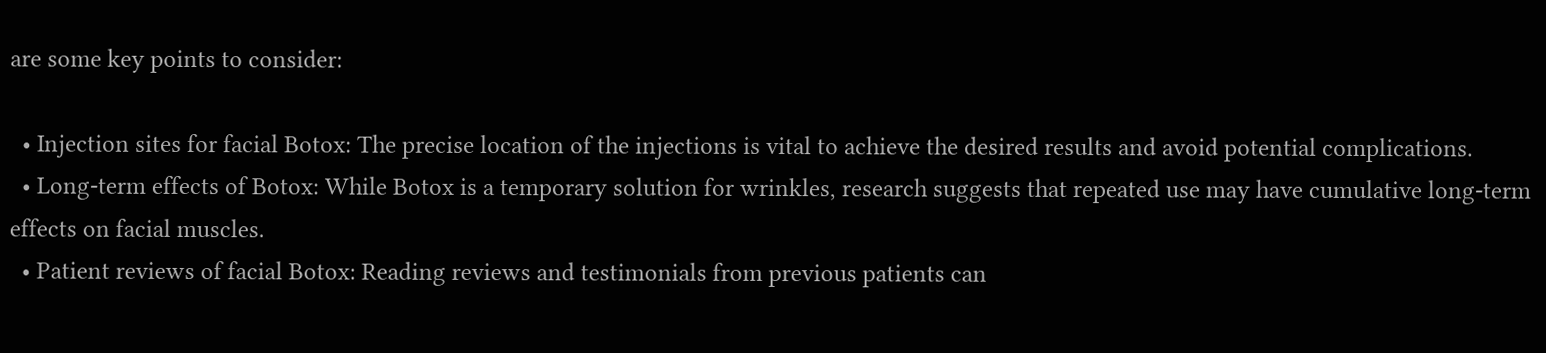are some key points to consider:

  • Injection sites for facial Botox: The precise location of the injections is vital to achieve the desired results and avoid potential complications.
  • Long-term effects of Botox: While Botox is a temporary solution for wrinkles, research suggests that repeated use may have cumulative long-term effects on facial muscles.
  • Patient reviews of facial Botox: Reading reviews and testimonials from previous patients can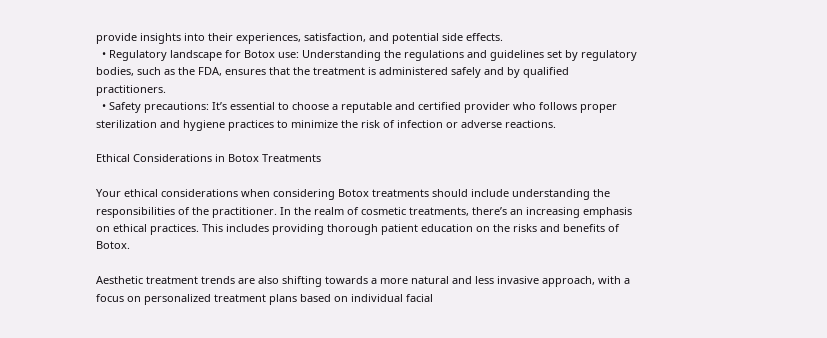provide insights into their experiences, satisfaction, and potential side effects.
  • Regulatory landscape for Botox use: Understanding the regulations and guidelines set by regulatory bodies, such as the FDA, ensures that the treatment is administered safely and by qualified practitioners.
  • Safety precautions: It’s essential to choose a reputable and certified provider who follows proper sterilization and hygiene practices to minimize the risk of infection or adverse reactions.

Ethical Considerations in Botox Treatments

Your ethical considerations when considering Botox treatments should include understanding the responsibilities of the practitioner. In the realm of cosmetic treatments, there’s an increasing emphasis on ethical practices. This includes providing thorough patient education on the risks and benefits of Botox.

Aesthetic treatment trends are also shifting towards a more natural and less invasive approach, with a focus on personalized treatment plans based on individual facial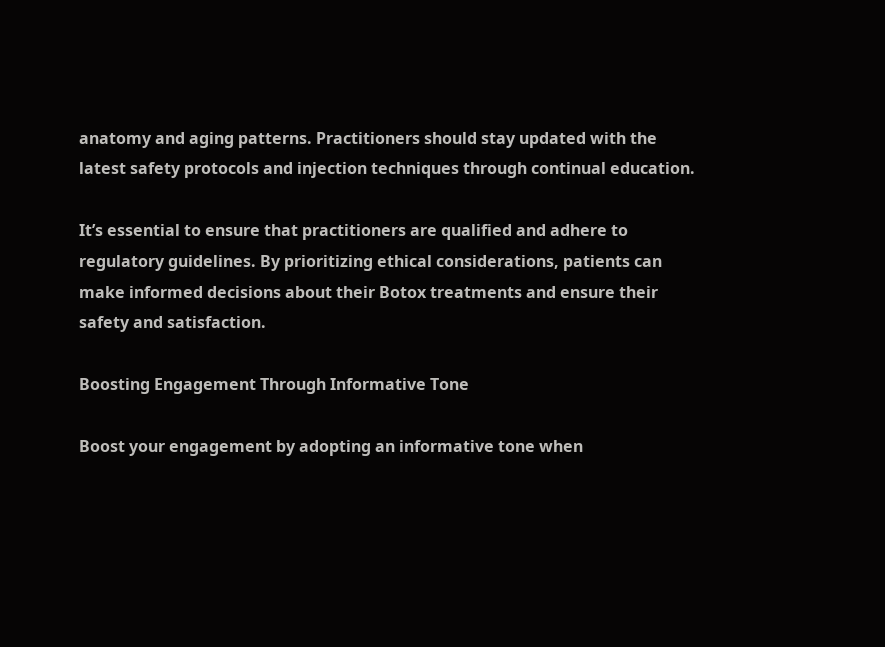anatomy and aging patterns. Practitioners should stay updated with the latest safety protocols and injection techniques through continual education.

It’s essential to ensure that practitioners are qualified and adhere to regulatory guidelines. By prioritizing ethical considerations, patients can make informed decisions about their Botox treatments and ensure their safety and satisfaction.

Boosting Engagement Through Informative Tone

Boost your engagement by adopting an informative tone when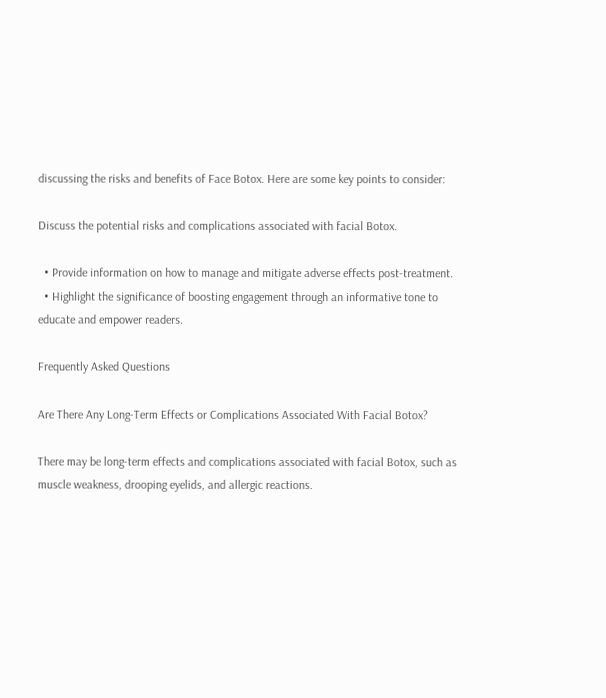discussing the risks and benefits of Face Botox. Here are some key points to consider:

Discuss the potential risks and complications associated with facial Botox.

  • Provide information on how to manage and mitigate adverse effects post-treatment.
  • Highlight the significance of boosting engagement through an informative tone to educate and empower readers.

Frequently Asked Questions

Are There Any Long-Term Effects or Complications Associated With Facial Botox?

There may be long-term effects and complications associated with facial Botox, such as muscle weakness, drooping eyelids, and allergic reactions.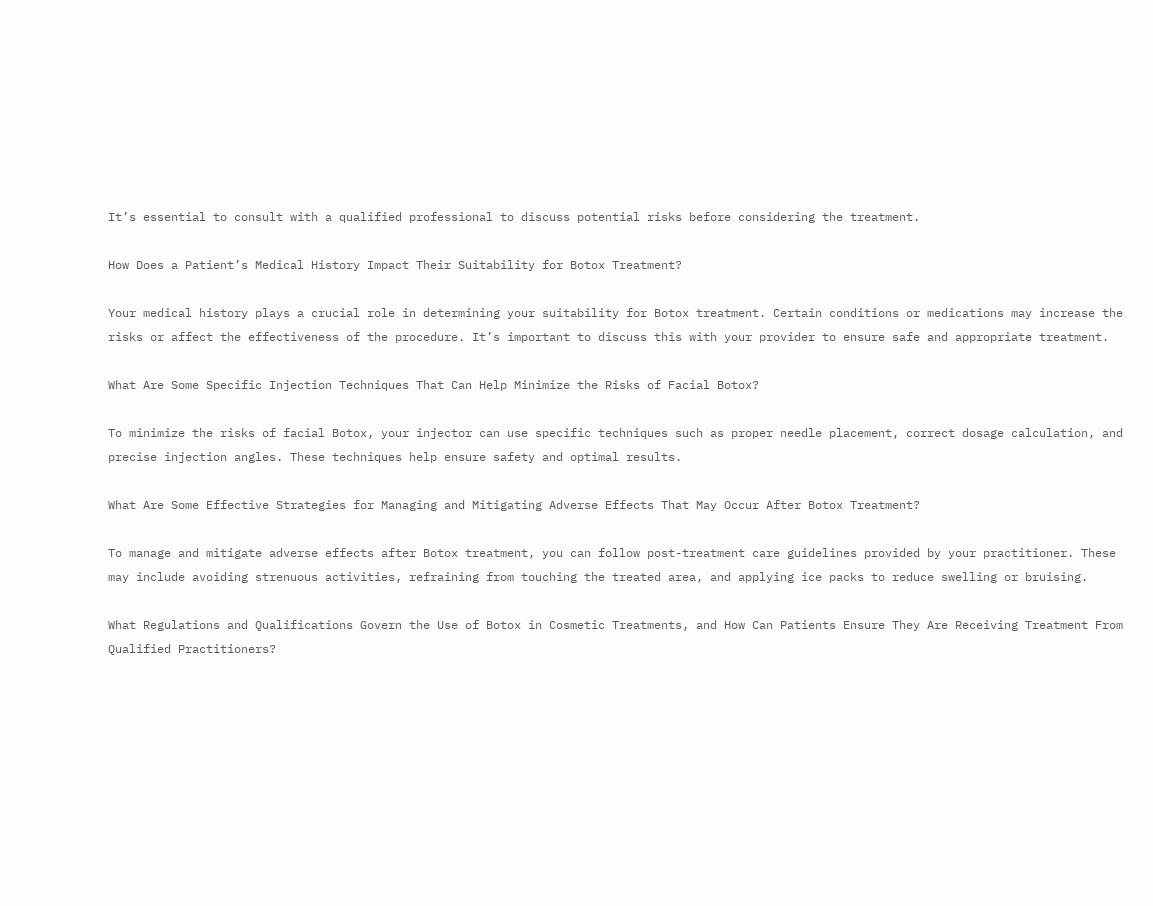It’s essential to consult with a qualified professional to discuss potential risks before considering the treatment.

How Does a Patient’s Medical History Impact Their Suitability for Botox Treatment?

Your medical history plays a crucial role in determining your suitability for Botox treatment. Certain conditions or medications may increase the risks or affect the effectiveness of the procedure. It’s important to discuss this with your provider to ensure safe and appropriate treatment.

What Are Some Specific Injection Techniques That Can Help Minimize the Risks of Facial Botox?

To minimize the risks of facial Botox, your injector can use specific techniques such as proper needle placement, correct dosage calculation, and precise injection angles. These techniques help ensure safety and optimal results.

What Are Some Effective Strategies for Managing and Mitigating Adverse Effects That May Occur After Botox Treatment?

To manage and mitigate adverse effects after Botox treatment, you can follow post-treatment care guidelines provided by your practitioner. These may include avoiding strenuous activities, refraining from touching the treated area, and applying ice packs to reduce swelling or bruising.

What Regulations and Qualifications Govern the Use of Botox in Cosmetic Treatments, and How Can Patients Ensure They Are Receiving Treatment From Qualified Practitioners?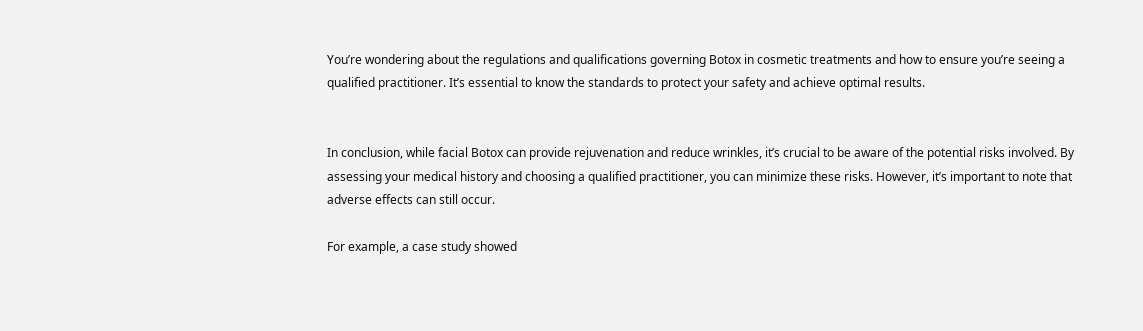You’re wondering about the regulations and qualifications governing Botox in cosmetic treatments and how to ensure you’re seeing a qualified practitioner. It’s essential to know the standards to protect your safety and achieve optimal results.


In conclusion, while facial Botox can provide rejuvenation and reduce wrinkles, it’s crucial to be aware of the potential risks involved. By assessing your medical history and choosing a qualified practitioner, you can minimize these risks. However, it’s important to note that adverse effects can still occur.

For example, a case study showed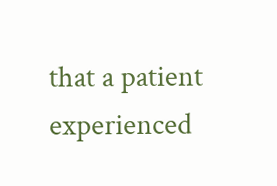that a patient experienced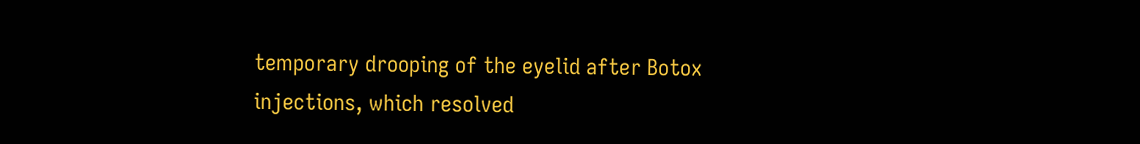temporary drooping of the eyelid after Botox injections, which resolved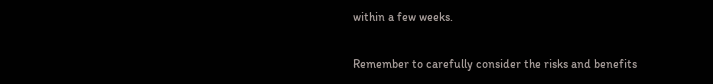within a few weeks.

Remember to carefully consider the risks and benefits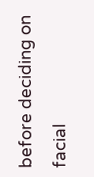before deciding on facial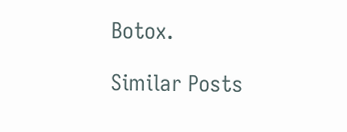Botox.

Similar Posts